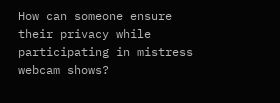How can someone ensure their privacy while participating in mistress webcam shows?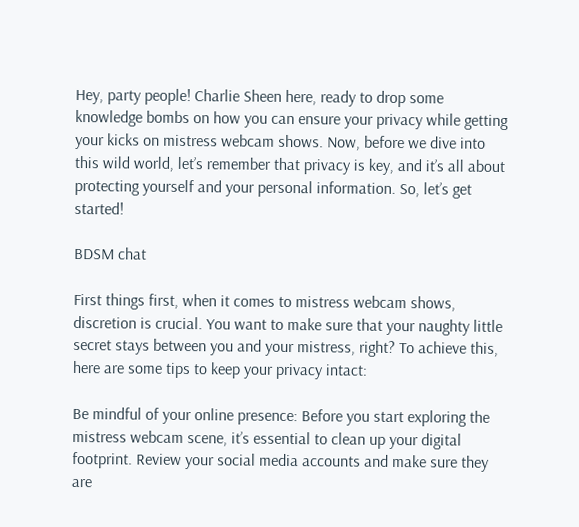Hey, party people! Charlie Sheen here, ready to drop some knowledge bombs on how you can ensure your privacy while getting your kicks on mistress webcam shows. Now, before we dive into this wild world, let’s remember that privacy is key, and it’s all about protecting yourself and your personal information. So, let’s get started!

BDSM chat

First things first, when it comes to mistress webcam shows, discretion is crucial. You want to make sure that your naughty little secret stays between you and your mistress, right? To achieve this, here are some tips to keep your privacy intact:

Be mindful of your online presence: Before you start exploring the mistress webcam scene, it’s essential to clean up your digital footprint. Review your social media accounts and make sure they are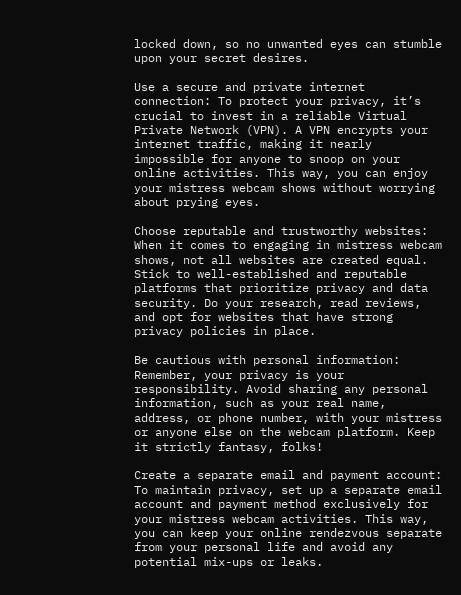locked down, so no unwanted eyes can stumble upon your secret desires.

Use a secure and private internet connection: To protect your privacy, it’s crucial to invest in a reliable Virtual Private Network (VPN). A VPN encrypts your internet traffic, making it nearly impossible for anyone to snoop on your online activities. This way, you can enjoy your mistress webcam shows without worrying about prying eyes.

Choose reputable and trustworthy websites: When it comes to engaging in mistress webcam shows, not all websites are created equal. Stick to well-established and reputable platforms that prioritize privacy and data security. Do your research, read reviews, and opt for websites that have strong privacy policies in place.

Be cautious with personal information: Remember, your privacy is your responsibility. Avoid sharing any personal information, such as your real name, address, or phone number, with your mistress or anyone else on the webcam platform. Keep it strictly fantasy, folks!

Create a separate email and payment account: To maintain privacy, set up a separate email account and payment method exclusively for your mistress webcam activities. This way, you can keep your online rendezvous separate from your personal life and avoid any potential mix-ups or leaks.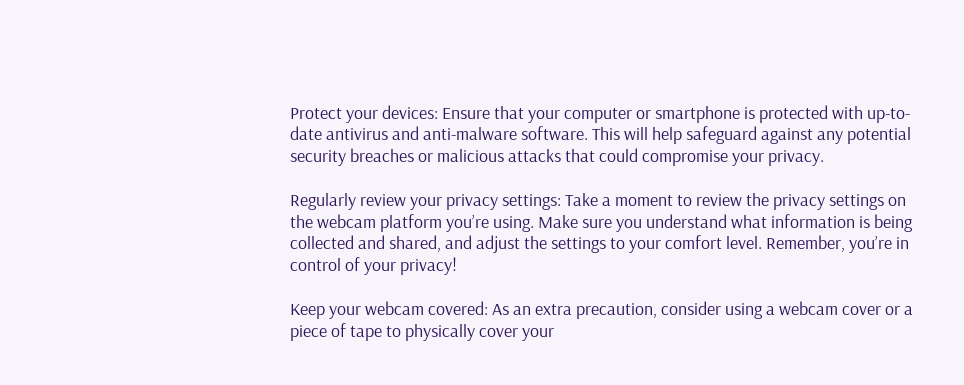Protect your devices: Ensure that your computer or smartphone is protected with up-to-date antivirus and anti-malware software. This will help safeguard against any potential security breaches or malicious attacks that could compromise your privacy.

Regularly review your privacy settings: Take a moment to review the privacy settings on the webcam platform you’re using. Make sure you understand what information is being collected and shared, and adjust the settings to your comfort level. Remember, you’re in control of your privacy!

Keep your webcam covered: As an extra precaution, consider using a webcam cover or a piece of tape to physically cover your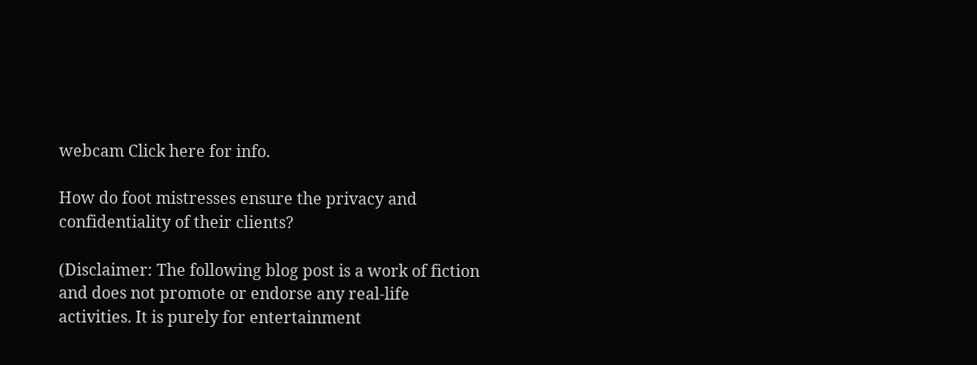webcam Click here for info.

How do foot mistresses ensure the privacy and confidentiality of their clients?

(Disclaimer: The following blog post is a work of fiction and does not promote or endorse any real-life activities. It is purely for entertainment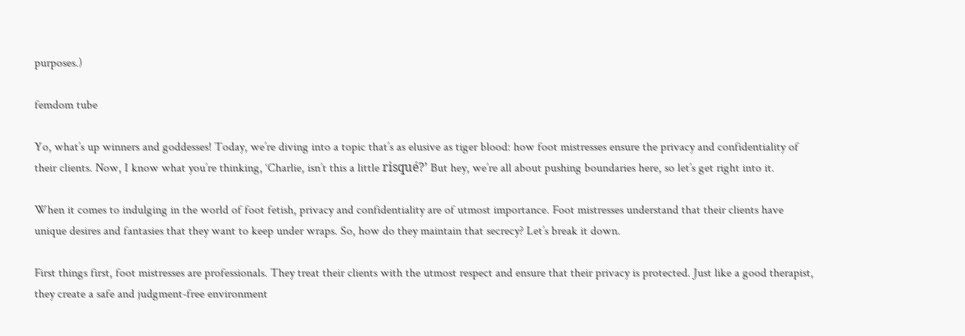purposes.)

femdom tube

Yo, what’s up winners and goddesses! Today, we’re diving into a topic that’s as elusive as tiger blood: how foot mistresses ensure the privacy and confidentiality of their clients. Now, I know what you’re thinking, ‘Charlie, isn’t this a little risqué?’ But hey, we’re all about pushing boundaries here, so let’s get right into it.

When it comes to indulging in the world of foot fetish, privacy and confidentiality are of utmost importance. Foot mistresses understand that their clients have unique desires and fantasies that they want to keep under wraps. So, how do they maintain that secrecy? Let’s break it down.

First things first, foot mistresses are professionals. They treat their clients with the utmost respect and ensure that their privacy is protected. Just like a good therapist, they create a safe and judgment-free environment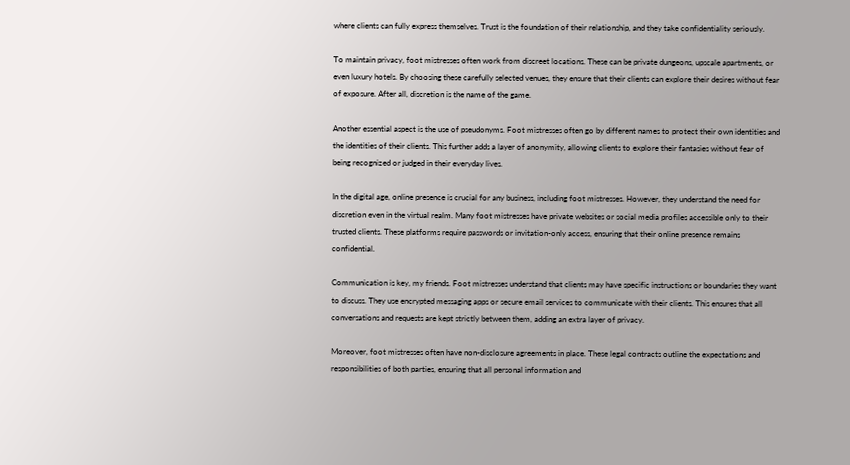where clients can fully express themselves. Trust is the foundation of their relationship, and they take confidentiality seriously.

To maintain privacy, foot mistresses often work from discreet locations. These can be private dungeons, upscale apartments, or even luxury hotels. By choosing these carefully selected venues, they ensure that their clients can explore their desires without fear of exposure. After all, discretion is the name of the game.

Another essential aspect is the use of pseudonyms. Foot mistresses often go by different names to protect their own identities and the identities of their clients. This further adds a layer of anonymity, allowing clients to explore their fantasies without fear of being recognized or judged in their everyday lives.

In the digital age, online presence is crucial for any business, including foot mistresses. However, they understand the need for discretion even in the virtual realm. Many foot mistresses have private websites or social media profiles accessible only to their trusted clients. These platforms require passwords or invitation-only access, ensuring that their online presence remains confidential.

Communication is key, my friends. Foot mistresses understand that clients may have specific instructions or boundaries they want to discuss. They use encrypted messaging apps or secure email services to communicate with their clients. This ensures that all conversations and requests are kept strictly between them, adding an extra layer of privacy.

Moreover, foot mistresses often have non-disclosure agreements in place. These legal contracts outline the expectations and responsibilities of both parties, ensuring that all personal information and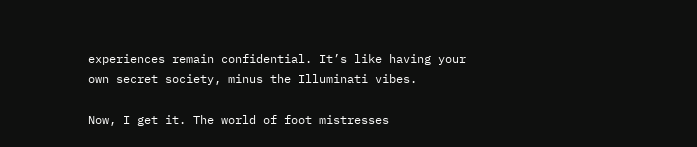experiences remain confidential. It’s like having your own secret society, minus the Illuminati vibes.

Now, I get it. The world of foot mistresses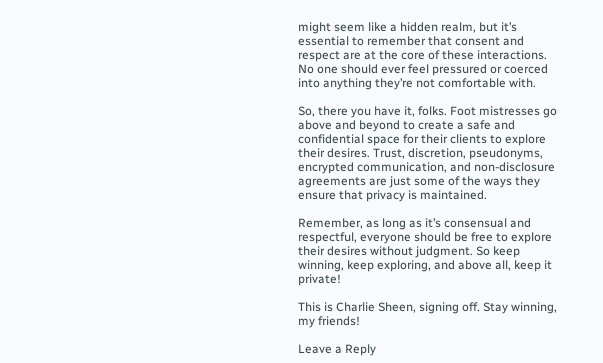might seem like a hidden realm, but it’s essential to remember that consent and respect are at the core of these interactions. No one should ever feel pressured or coerced into anything they’re not comfortable with.

So, there you have it, folks. Foot mistresses go above and beyond to create a safe and confidential space for their clients to explore their desires. Trust, discretion, pseudonyms, encrypted communication, and non-disclosure agreements are just some of the ways they ensure that privacy is maintained.

Remember, as long as it’s consensual and respectful, everyone should be free to explore their desires without judgment. So keep winning, keep exploring, and above all, keep it private!

This is Charlie Sheen, signing off. Stay winning, my friends!

Leave a Reply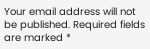Your email address will not be published. Required fields are marked *